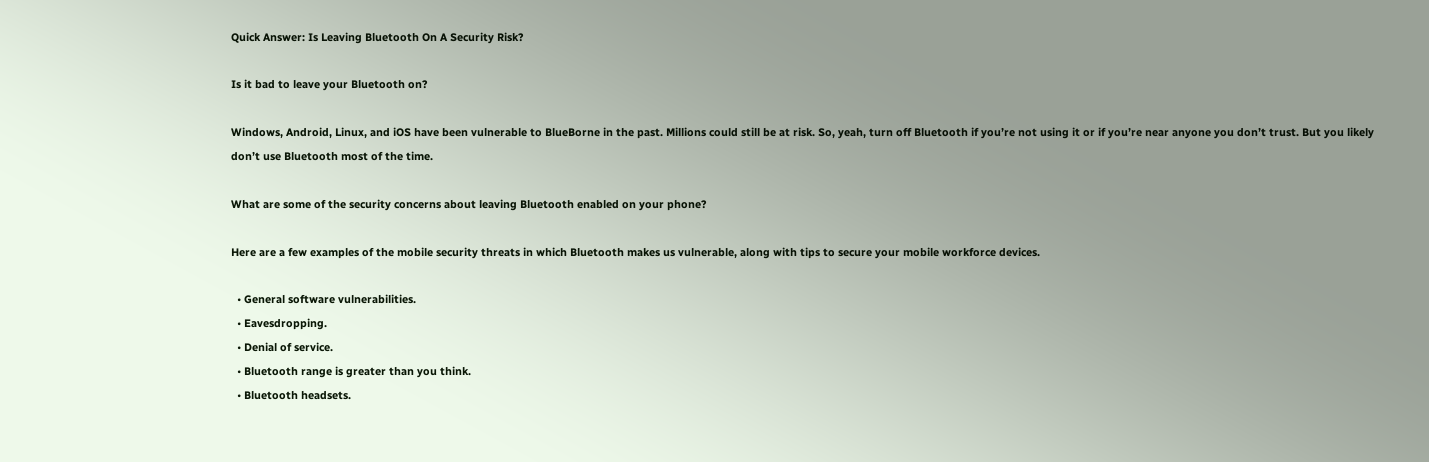Quick Answer: Is Leaving Bluetooth On A Security Risk?

Is it bad to leave your Bluetooth on?

Windows, Android, Linux, and iOS have been vulnerable to BlueBorne in the past. Millions could still be at risk. So, yeah, turn off Bluetooth if you’re not using it or if you’re near anyone you don’t trust. But you likely don’t use Bluetooth most of the time.

What are some of the security concerns about leaving Bluetooth enabled on your phone?

Here are a few examples of the mobile security threats in which Bluetooth makes us vulnerable, along with tips to secure your mobile workforce devices.

  • General software vulnerabilities.
  • Eavesdropping.
  • Denial of service.
  • Bluetooth range is greater than you think.
  • Bluetooth headsets.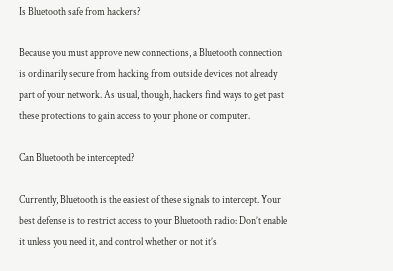Is Bluetooth safe from hackers?

Because you must approve new connections, a Bluetooth connection is ordinarily secure from hacking from outside devices not already part of your network. As usual, though, hackers find ways to get past these protections to gain access to your phone or computer.

Can Bluetooth be intercepted?

Currently, Bluetooth is the easiest of these signals to intercept. Your best defense is to restrict access to your Bluetooth radio: Don’t enable it unless you need it, and control whether or not it’s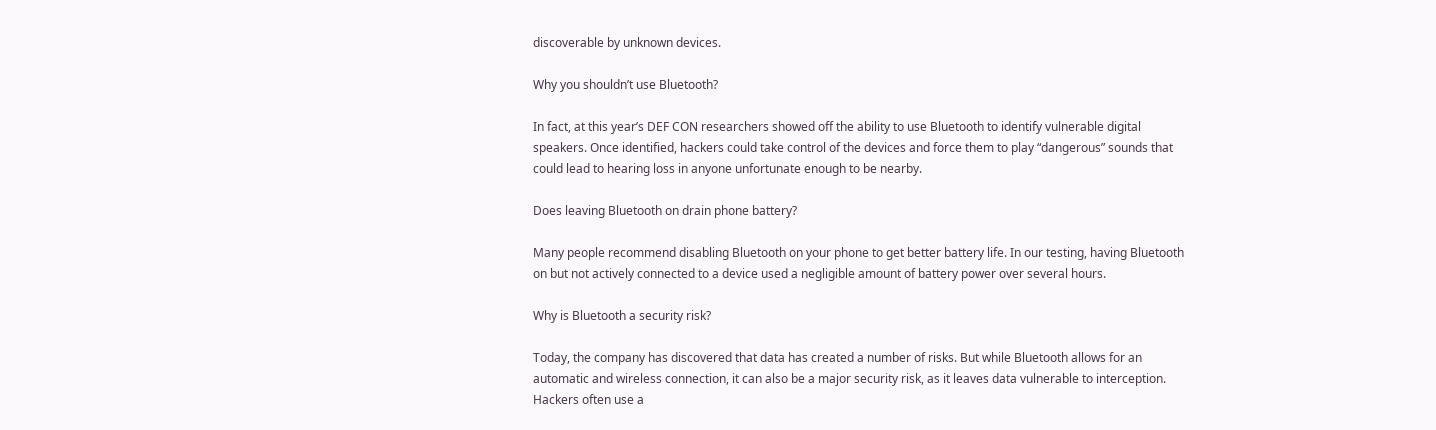discoverable by unknown devices.

Why you shouldn’t use Bluetooth?

In fact, at this year’s DEF CON researchers showed off the ability to use Bluetooth to identify vulnerable digital speakers. Once identified, hackers could take control of the devices and force them to play “dangerous” sounds that could lead to hearing loss in anyone unfortunate enough to be nearby.

Does leaving Bluetooth on drain phone battery?

Many people recommend disabling Bluetooth on your phone to get better battery life. In our testing, having Bluetooth on but not actively connected to a device used a negligible amount of battery power over several hours.

Why is Bluetooth a security risk?

Today, the company has discovered that data has created a number of risks. But while Bluetooth allows for an automatic and wireless connection, it can also be a major security risk, as it leaves data vulnerable to interception. Hackers often use a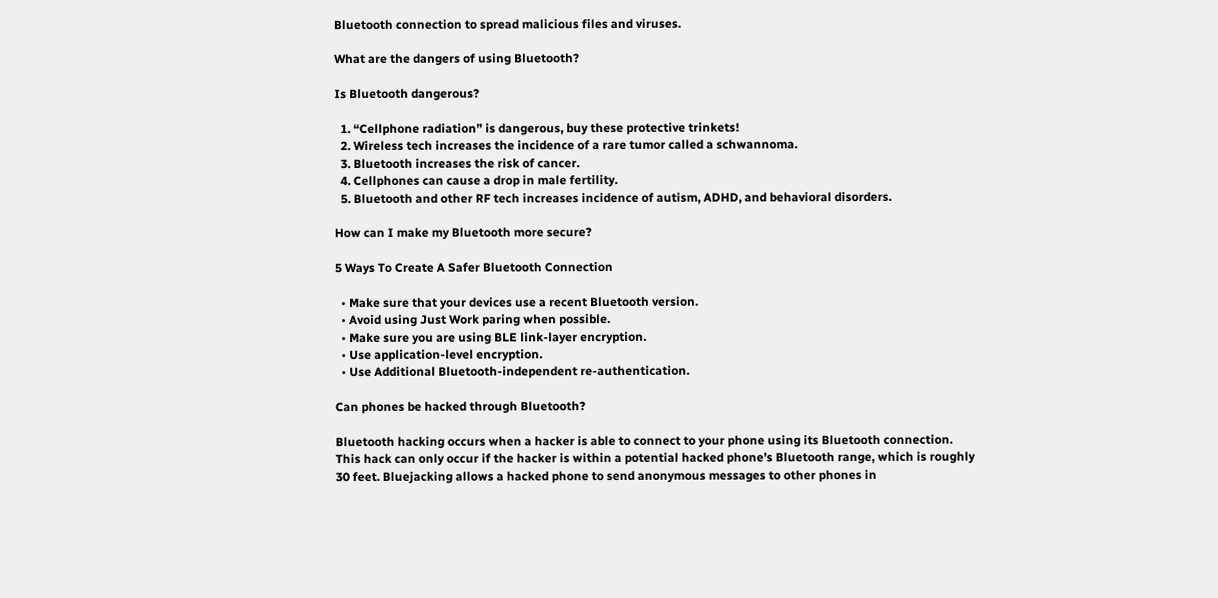Bluetooth connection to spread malicious files and viruses.

What are the dangers of using Bluetooth?

Is Bluetooth dangerous?

  1. “Cellphone radiation” is dangerous, buy these protective trinkets!
  2. Wireless tech increases the incidence of a rare tumor called a schwannoma.
  3. Bluetooth increases the risk of cancer.
  4. Cellphones can cause a drop in male fertility.
  5. Bluetooth and other RF tech increases incidence of autism, ADHD, and behavioral disorders.

How can I make my Bluetooth more secure?

5 Ways To Create A Safer Bluetooth Connection

  • Make sure that your devices use a recent Bluetooth version.
  • Avoid using Just Work paring when possible.
  • Make sure you are using BLE link-layer encryption.
  • Use application-level encryption.
  • Use Additional Bluetooth-independent re-authentication.

Can phones be hacked through Bluetooth?

Bluetooth hacking occurs when a hacker is able to connect to your phone using its Bluetooth connection. This hack can only occur if the hacker is within a potential hacked phone’s Bluetooth range, which is roughly 30 feet. Bluejacking allows a hacked phone to send anonymous messages to other phones in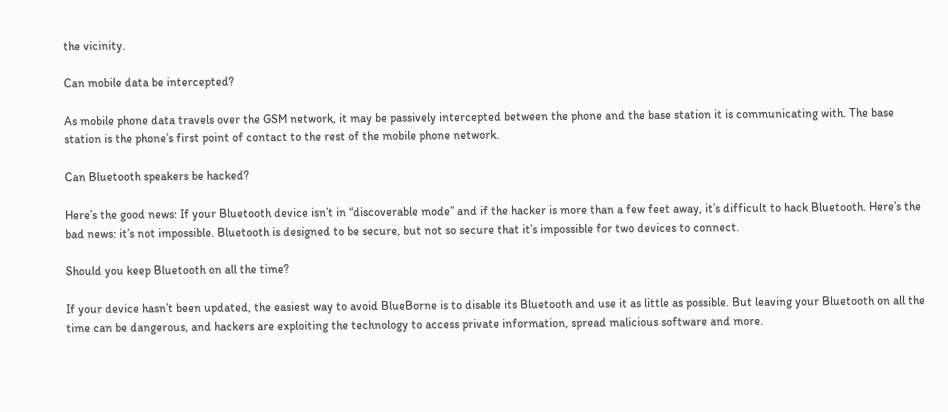the vicinity.

Can mobile data be intercepted?

As mobile phone data travels over the GSM network, it may be passively intercepted between the phone and the base station it is communicating with. The base station is the phone’s first point of contact to the rest of the mobile phone network.

Can Bluetooth speakers be hacked?

Here’s the good news: If your Bluetooth device isn’t in “discoverable mode” and if the hacker is more than a few feet away, it’s difficult to hack Bluetooth. Here’s the bad news: it’s not impossible. Bluetooth is designed to be secure, but not so secure that it’s impossible for two devices to connect.

Should you keep Bluetooth on all the time?

If your device hasn’t been updated, the easiest way to avoid BlueBorne is to disable its Bluetooth and use it as little as possible. But leaving your Bluetooth on all the time can be dangerous, and hackers are exploiting the technology to access private information, spread malicious software and more.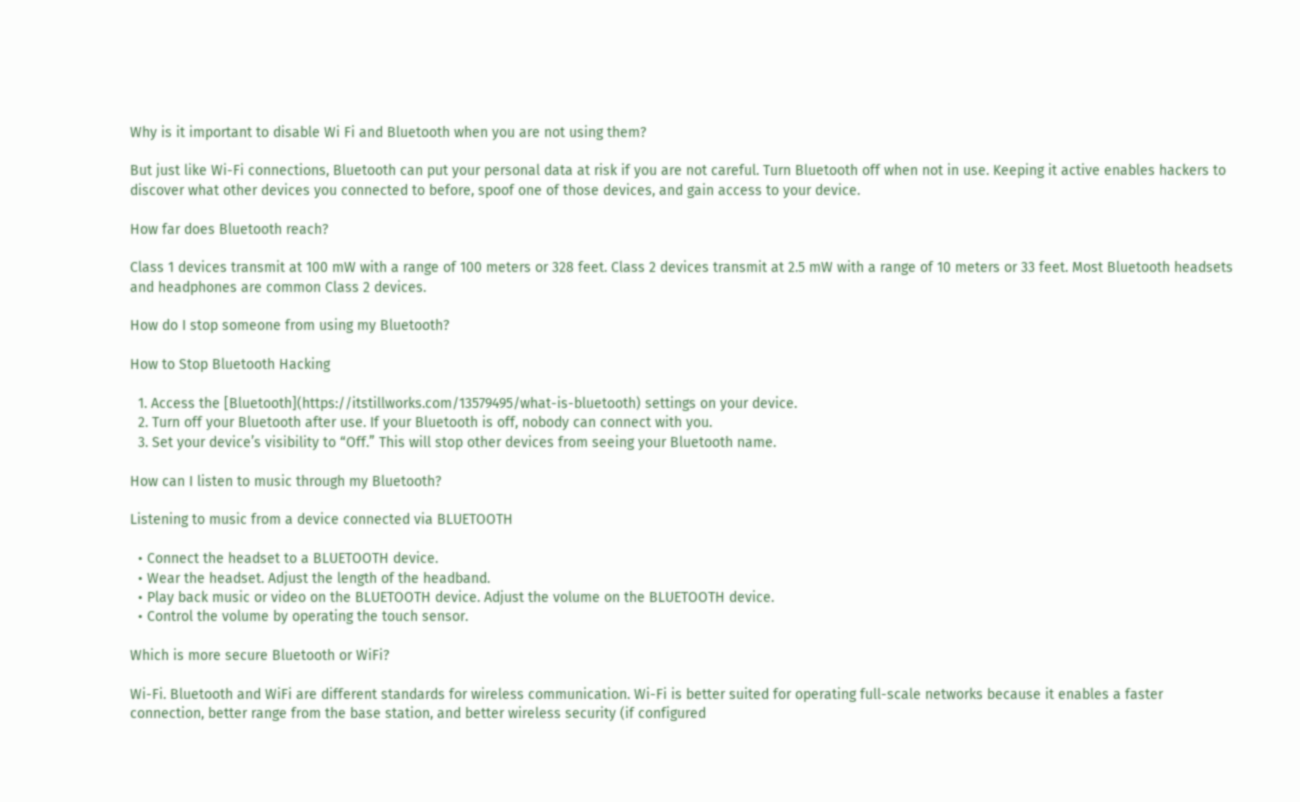Why is it important to disable Wi Fi and Bluetooth when you are not using them?

But just like Wi-Fi connections, Bluetooth can put your personal data at risk if you are not careful. Turn Bluetooth off when not in use. Keeping it active enables hackers to discover what other devices you connected to before, spoof one of those devices, and gain access to your device.

How far does Bluetooth reach?

Class 1 devices transmit at 100 mW with a range of 100 meters or 328 feet. Class 2 devices transmit at 2.5 mW with a range of 10 meters or 33 feet. Most Bluetooth headsets and headphones are common Class 2 devices.

How do I stop someone from using my Bluetooth?

How to Stop Bluetooth Hacking

  1. Access the [Bluetooth](https://itstillworks.com/13579495/what-is-bluetooth) settings on your device.
  2. Turn off your Bluetooth after use. If your Bluetooth is off, nobody can connect with you.
  3. Set your device’s visibility to “Off.” This will stop other devices from seeing your Bluetooth name.

How can I listen to music through my Bluetooth?

Listening to music from a device connected via BLUETOOTH

  • Connect the headset to a BLUETOOTH device.
  • Wear the headset. Adjust the length of the headband.
  • Play back music or video on the BLUETOOTH device. Adjust the volume on the BLUETOOTH device.
  • Control the volume by operating the touch sensor.

Which is more secure Bluetooth or WiFi?

Wi-Fi. Bluetooth and WiFi are different standards for wireless communication. Wi-Fi is better suited for operating full-scale networks because it enables a faster connection, better range from the base station, and better wireless security (if configured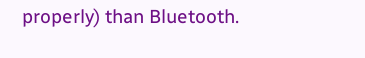properly) than Bluetooth.